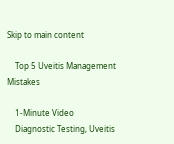Skip to main content

    Top 5 Uveitis Management Mistakes

    1-Minute Video
    Diagnostic Testing, Uveitis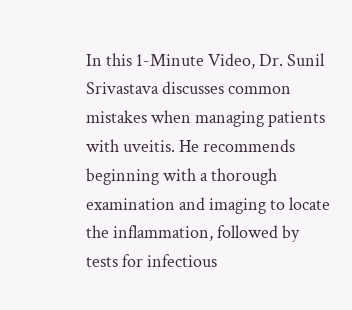In this 1-Minute Video, Dr. Sunil Srivastava discusses common mistakes when managing patients with uveitis. He recommends beginning with a thorough examination and imaging to locate the inflammation, followed by tests for infectious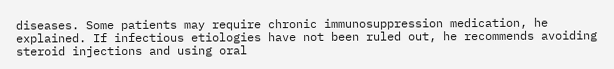diseases. Some patients may require chronic immunosuppression medication, he explained. If infectious etiologies have not been ruled out, he recommends avoiding steroid injections and using oral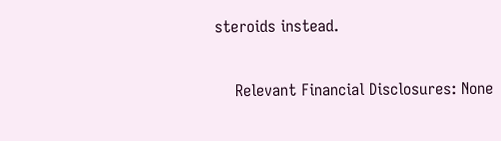steroids instead.

    Relevant Financial Disclosures: None